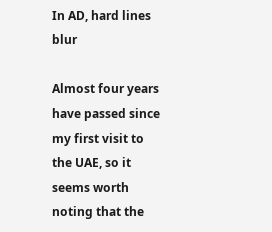In AD, hard lines blur

Almost four years have passed since my first visit to the UAE, so it seems worth noting that the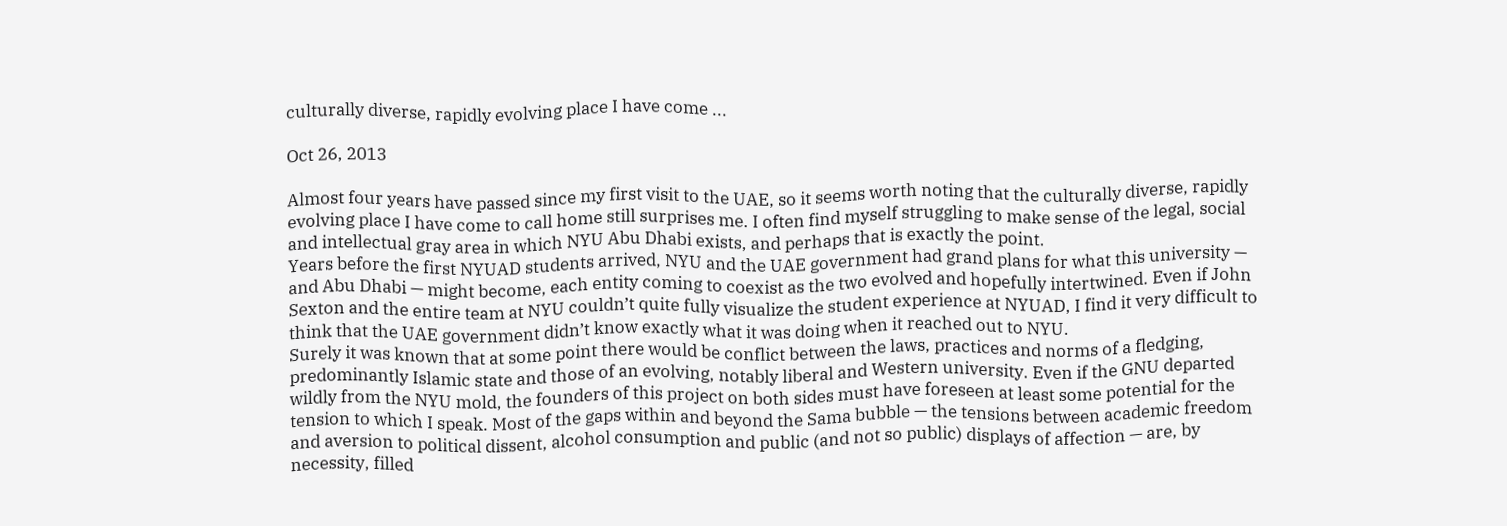culturally diverse, rapidly evolving place I have come ...

Oct 26, 2013

Almost four years have passed since my first visit to the UAE, so it seems worth noting that the culturally diverse, rapidly evolving place I have come to call home still surprises me. I often find myself struggling to make sense of the legal, social and intellectual gray area in which NYU Abu Dhabi exists, and perhaps that is exactly the point.
Years before the first NYUAD students arrived, NYU and the UAE government had grand plans for what this university — and Abu Dhabi — might become, each entity coming to coexist as the two evolved and hopefully intertwined. Even if John Sexton and the entire team at NYU couldn’t quite fully visualize the student experience at NYUAD, I find it very difficult to think that the UAE government didn’t know exactly what it was doing when it reached out to NYU.
Surely it was known that at some point there would be conflict between the laws, practices and norms of a fledging, predominantly Islamic state and those of an evolving, notably liberal and Western university. Even if the GNU departed wildly from the NYU mold, the founders of this project on both sides must have foreseen at least some potential for the tension to which I speak. Most of the gaps within and beyond the Sama bubble — the tensions between academic freedom and aversion to political dissent, alcohol consumption and public (and not so public) displays of affection — are, by necessity, filled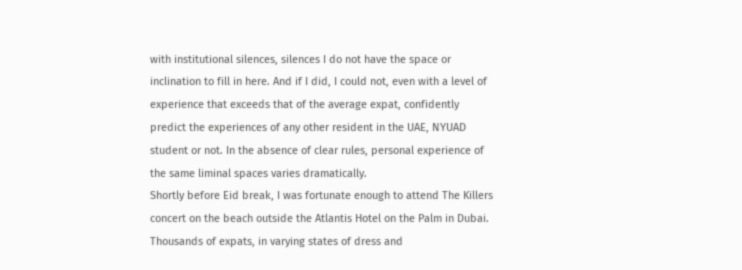with institutional silences, silences I do not have the space or inclination to fill in here. And if I did, I could not, even with a level of experience that exceeds that of the average expat, confidently predict the experiences of any other resident in the UAE, NYUAD student or not. In the absence of clear rules, personal experience of the same liminal spaces varies dramatically.
Shortly before Eid break, I was fortunate enough to attend The Killers concert on the beach outside the Atlantis Hotel on the Palm in Dubai. Thousands of expats, in varying states of dress and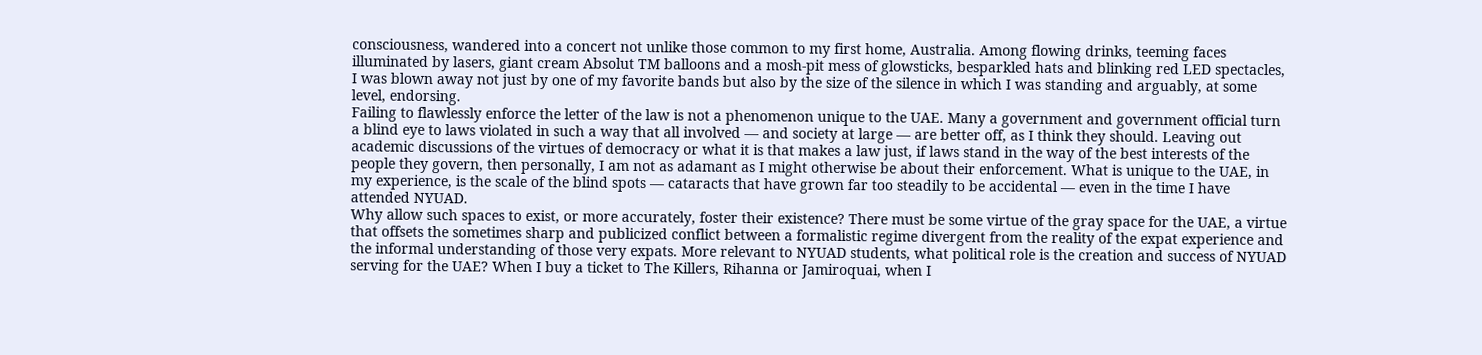consciousness, wandered into a concert not unlike those common to my first home, Australia. Among flowing drinks, teeming faces illuminated by lasers, giant cream Absolut TM balloons and a mosh-pit mess of glowsticks, besparkled hats and blinking red LED spectacles, I was blown away not just by one of my favorite bands but also by the size of the silence in which I was standing and arguably, at some level, endorsing.
Failing to flawlessly enforce the letter of the law is not a phenomenon unique to the UAE. Many a government and government official turn a blind eye to laws violated in such a way that all involved — and society at large — are better off, as I think they should. Leaving out academic discussions of the virtues of democracy or what it is that makes a law just, if laws stand in the way of the best interests of the people they govern, then personally, I am not as adamant as I might otherwise be about their enforcement. What is unique to the UAE, in my experience, is the scale of the blind spots — cataracts that have grown far too steadily to be accidental — even in the time I have attended NYUAD.
Why allow such spaces to exist, or more accurately, foster their existence? There must be some virtue of the gray space for the UAE, a virtue that offsets the sometimes sharp and publicized conflict between a formalistic regime divergent from the reality of the expat experience and the informal understanding of those very expats. More relevant to NYUAD students, what political role is the creation and success of NYUAD serving for the UAE? When I buy a ticket to The Killers, Rihanna or Jamiroquai, when I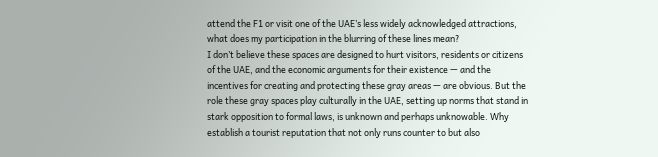attend the F1 or visit one of the UAE’s less widely acknowledged attractions, what does my participation in the blurring of these lines mean?
I don’t believe these spaces are designed to hurt visitors, residents or citizens of the UAE, and the economic arguments for their existence — and the incentives for creating and protecting these gray areas — are obvious. But the role these gray spaces play culturally in the UAE, setting up norms that stand in stark opposition to formal laws, is unknown and perhaps unknowable. Why establish a tourist reputation that not only runs counter to but also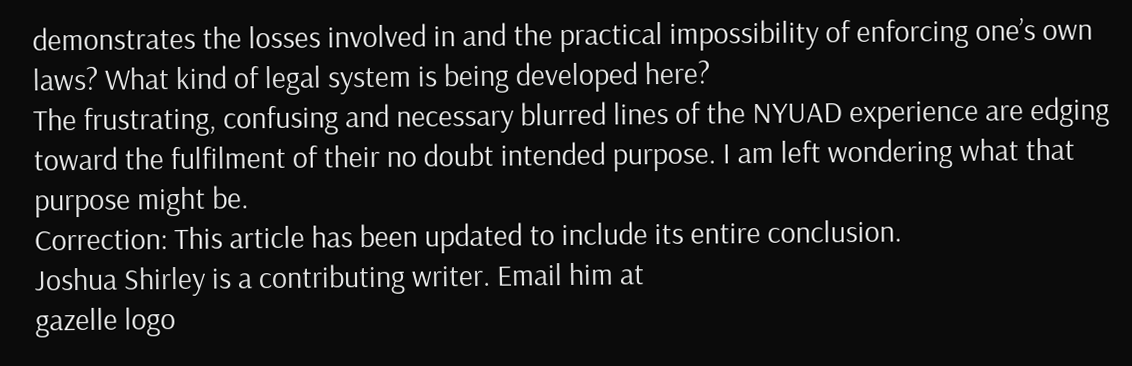demonstrates the losses involved in and the practical impossibility of enforcing one’s own laws? What kind of legal system is being developed here?
The frustrating, confusing and necessary blurred lines of the NYUAD experience are edging toward the fulfilment of their no doubt intended purpose. I am left wondering what that purpose might be.
Correction: This article has been updated to include its entire conclusion.
Joshua Shirley is a contributing writer. Email him at
gazelle logo